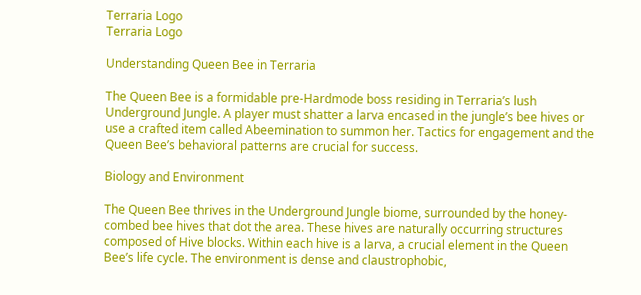Terraria Logo
Terraria Logo

Understanding Queen Bee in Terraria

The Queen Bee is a formidable pre-Hardmode boss residing in Terraria’s lush Underground Jungle. A player must shatter a larva encased in the jungle’s bee hives or use a crafted item called Abeemination to summon her. Tactics for engagement and the Queen Bee’s behavioral patterns are crucial for success.

Biology and Environment

The Queen Bee thrives in the Underground Jungle biome, surrounded by the honey-combed bee hives that dot the area. These hives are naturally occurring structures composed of Hive blocks. Within each hive is a larva, a crucial element in the Queen Bee’s life cycle. The environment is dense and claustrophobic,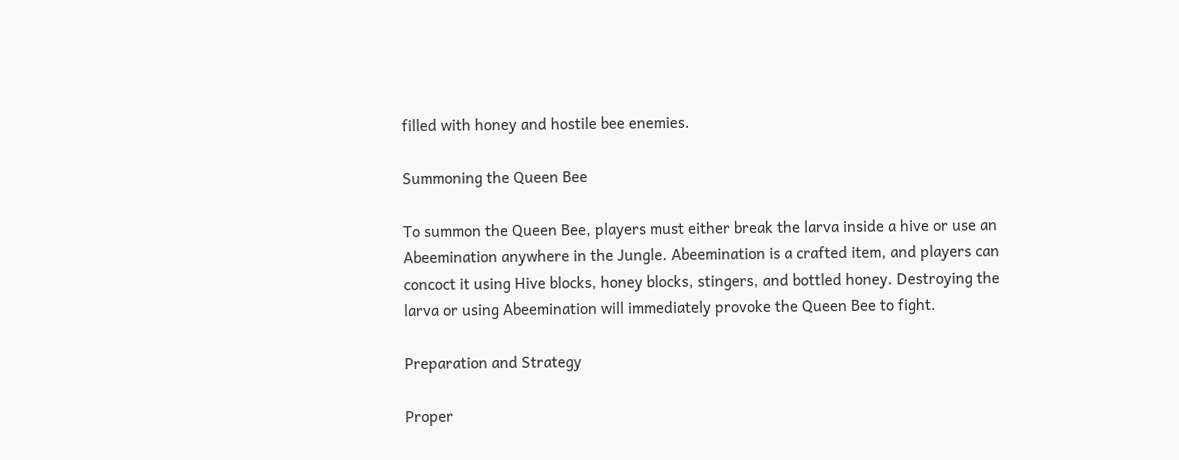filled with honey and hostile bee enemies.

Summoning the Queen Bee

To summon the Queen Bee, players must either break the larva inside a hive or use an Abeemination anywhere in the Jungle. Abeemination is a crafted item, and players can concoct it using Hive blocks, honey blocks, stingers, and bottled honey. Destroying the larva or using Abeemination will immediately provoke the Queen Bee to fight.

Preparation and Strategy

Proper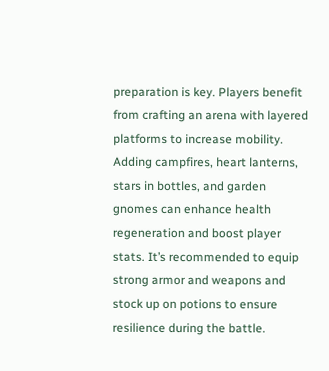preparation is key. Players benefit from crafting an arena with layered platforms to increase mobility. Adding campfires, heart lanterns, stars in bottles, and garden gnomes can enhance health regeneration and boost player stats. It’s recommended to equip strong armor and weapons and stock up on potions to ensure resilience during the battle.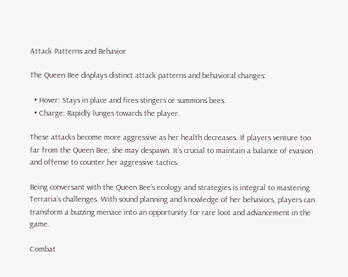Attack Patterns and Behavior

The Queen Bee displays distinct attack patterns and behavioral changes:

  • Hover: Stays in place and fires stingers or summons bees.
  • Charge: Rapidly lunges towards the player.

These attacks become more aggressive as her health decreases. If players venture too far from the Queen Bee, she may despawn. It’s crucial to maintain a balance of evasion and offense to counter her aggressive tactics.

Being conversant with the Queen Bee’s ecology and strategies is integral to mastering Terraria’s challenges. With sound planning and knowledge of her behaviors, players can transform a buzzing menace into an opportunity for rare loot and advancement in the game.

Combat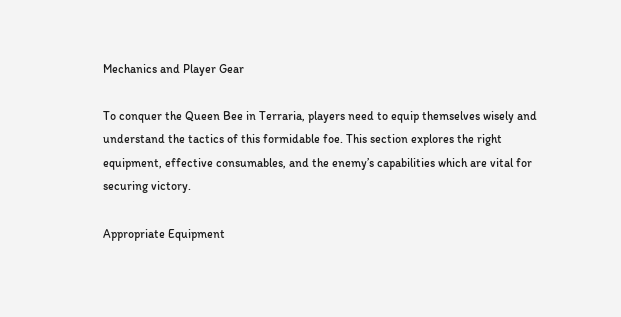Mechanics and Player Gear

To conquer the Queen Bee in Terraria, players need to equip themselves wisely and understand the tactics of this formidable foe. This section explores the right equipment, effective consumables, and the enemy’s capabilities which are vital for securing victory.

Appropriate Equipment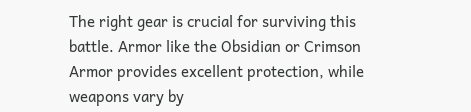The right gear is crucial for surviving this battle. Armor like the Obsidian or Crimson Armor provides excellent protection, while weapons vary by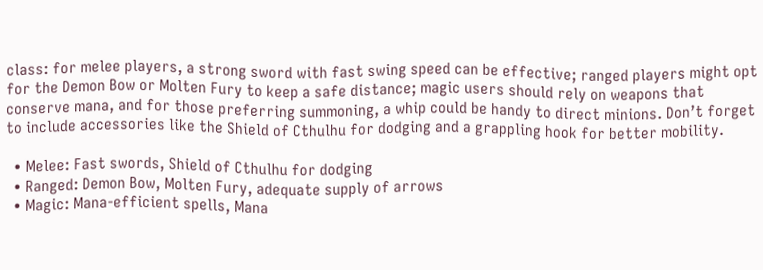class: for melee players, a strong sword with fast swing speed can be effective; ranged players might opt for the Demon Bow or Molten Fury to keep a safe distance; magic users should rely on weapons that conserve mana, and for those preferring summoning, a whip could be handy to direct minions. Don’t forget to include accessories like the Shield of Cthulhu for dodging and a grappling hook for better mobility.

  • Melee: Fast swords, Shield of Cthulhu for dodging
  • Ranged: Demon Bow, Molten Fury, adequate supply of arrows
  • Magic: Mana-efficient spells, Mana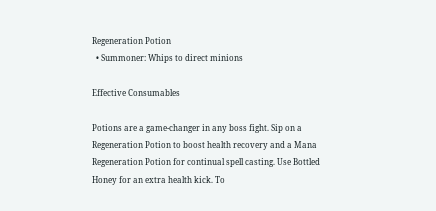Regeneration Potion
  • Summoner: Whips to direct minions

Effective Consumables

Potions are a game-changer in any boss fight. Sip on a Regeneration Potion to boost health recovery and a Mana Regeneration Potion for continual spell casting. Use Bottled Honey for an extra health kick. To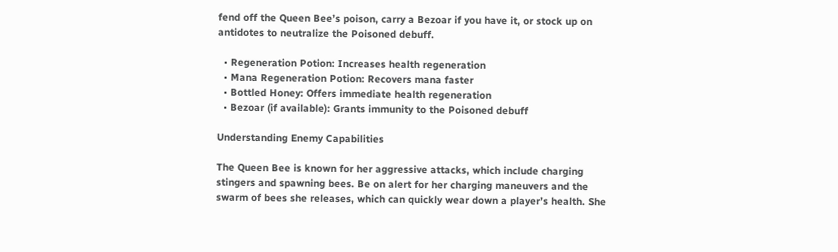fend off the Queen Bee’s poison, carry a Bezoar if you have it, or stock up on antidotes to neutralize the Poisoned debuff.

  • Regeneration Potion: Increases health regeneration
  • Mana Regeneration Potion: Recovers mana faster
  • Bottled Honey: Offers immediate health regeneration
  • Bezoar (if available): Grants immunity to the Poisoned debuff

Understanding Enemy Capabilities

The Queen Bee is known for her aggressive attacks, which include charging stingers and spawning bees. Be on alert for her charging maneuvers and the swarm of bees she releases, which can quickly wear down a player’s health. She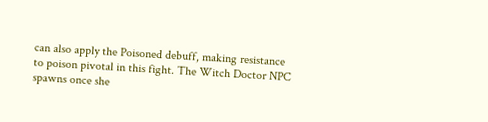can also apply the Poisoned debuff, making resistance to poison pivotal in this fight. The Witch Doctor NPC spawns once she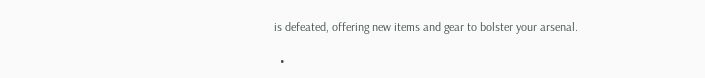is defeated, offering new items and gear to bolster your arsenal.

  •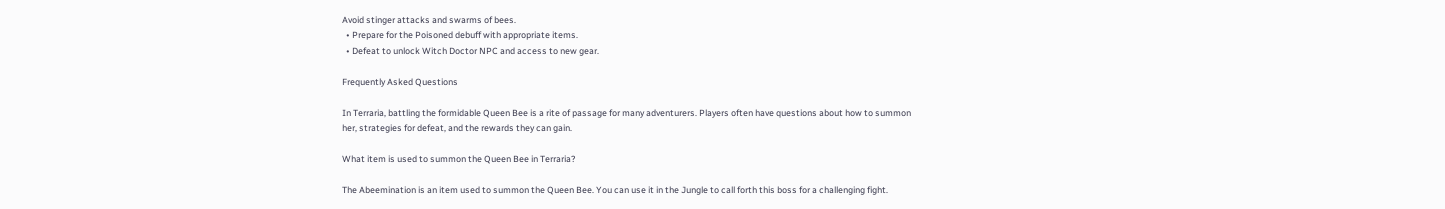Avoid stinger attacks and swarms of bees.
  • Prepare for the Poisoned debuff with appropriate items.
  • Defeat to unlock Witch Doctor NPC and access to new gear.

Frequently Asked Questions

In Terraria, battling the formidable Queen Bee is a rite of passage for many adventurers. Players often have questions about how to summon her, strategies for defeat, and the rewards they can gain.

What item is used to summon the Queen Bee in Terraria?

The Abeemination is an item used to summon the Queen Bee. You can use it in the Jungle to call forth this boss for a challenging fight.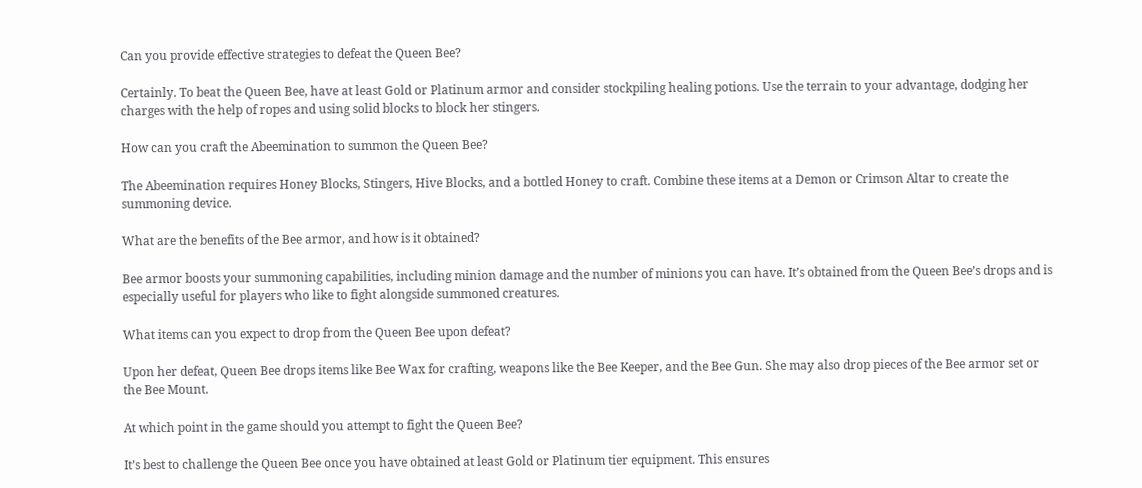Can you provide effective strategies to defeat the Queen Bee?

Certainly. To beat the Queen Bee, have at least Gold or Platinum armor and consider stockpiling healing potions. Use the terrain to your advantage, dodging her charges with the help of ropes and using solid blocks to block her stingers.

How can you craft the Abeemination to summon the Queen Bee?

The Abeemination requires Honey Blocks, Stingers, Hive Blocks, and a bottled Honey to craft. Combine these items at a Demon or Crimson Altar to create the summoning device.

What are the benefits of the Bee armor, and how is it obtained?

Bee armor boosts your summoning capabilities, including minion damage and the number of minions you can have. It’s obtained from the Queen Bee’s drops and is especially useful for players who like to fight alongside summoned creatures.

What items can you expect to drop from the Queen Bee upon defeat?

Upon her defeat, Queen Bee drops items like Bee Wax for crafting, weapons like the Bee Keeper, and the Bee Gun. She may also drop pieces of the Bee armor set or the Bee Mount.

At which point in the game should you attempt to fight the Queen Bee?

It’s best to challenge the Queen Bee once you have obtained at least Gold or Platinum tier equipment. This ensures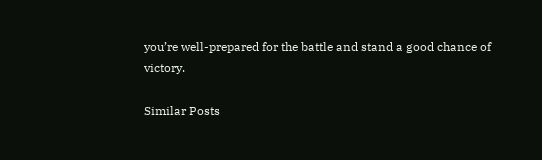you’re well-prepared for the battle and stand a good chance of victory.

Similar Posts